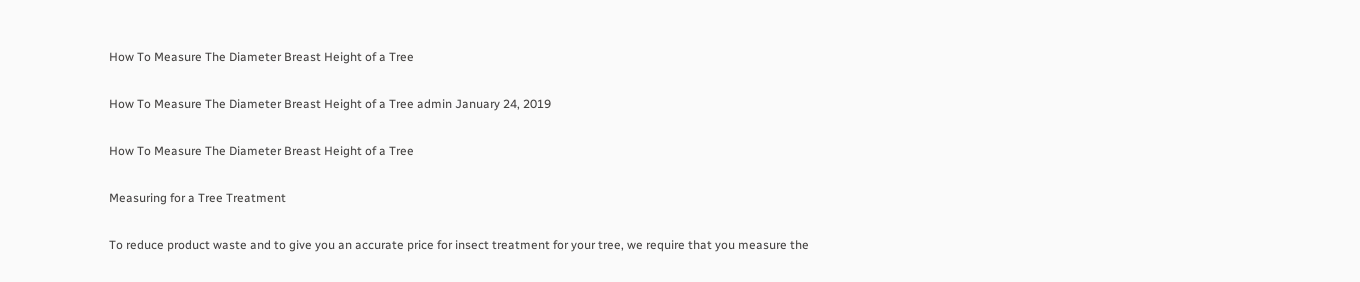How To Measure The Diameter Breast Height of a Tree

How To Measure The Diameter Breast Height of a Tree admin January 24, 2019

How To Measure The Diameter Breast Height of a Tree

Measuring for a Tree Treatment

To reduce product waste and to give you an accurate price for insect treatment for your tree, we require that you measure the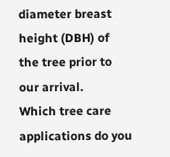diameter breast height (DBH) of the tree prior to our arrival.
Which tree care applications do you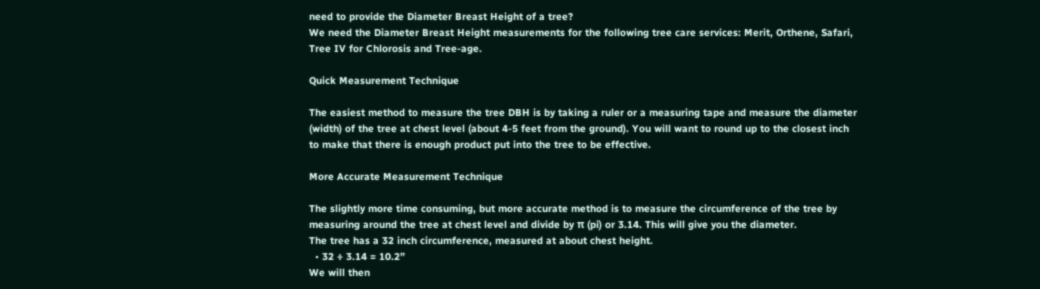need to provide the Diameter Breast Height of a tree?
We need the Diameter Breast Height measurements for the following tree care services: Merit, Orthene, Safari, Tree IV for Chlorosis and Tree-age.

Quick Measurement Technique

The easiest method to measure the tree DBH is by taking a ruler or a measuring tape and measure the diameter (width) of the tree at chest level (about 4-5 feet from the ground). You will want to round up to the closest inch to make that there is enough product put into the tree to be effective.

More Accurate Measurement Technique

The slightly more time consuming, but more accurate method is to measure the circumference of the tree by measuring around the tree at chest level and divide by π (pi) or 3.14. This will give you the diameter.
The tree has a 32 inch circumference, measured at about chest height.
  • 32 ÷ 3.14 = 10.2”
We will then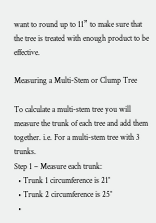want to round up to 11” to make sure that the tree is treated with enough product to be effective.

Measuring a Multi-Stem or Clump Tree

To calculate a multi-stem tree you will measure the trunk of each tree and add them together. i.e. For a multi-stem tree with 3 trunks.
Step 1 – Measure each trunk:
  • Trunk 1 circumference is 21″
  • Trunk 2 circumference is 25″
  •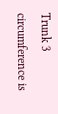Trunk 3 circumference is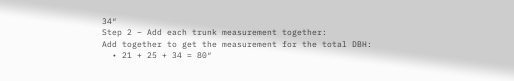34″
Step 2 – Add each trunk measurement together:
Add together to get the measurement for the total DBH:
  • 21 + 25 + 34 = 80″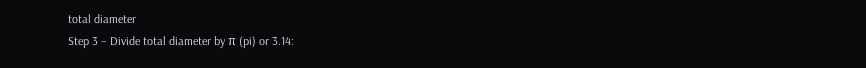total diameter
Step 3 – Divide total diameter by π (pi) or 3.14: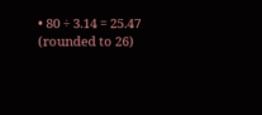• 80 ÷ 3.14 = 25.47 (rounded to 26)